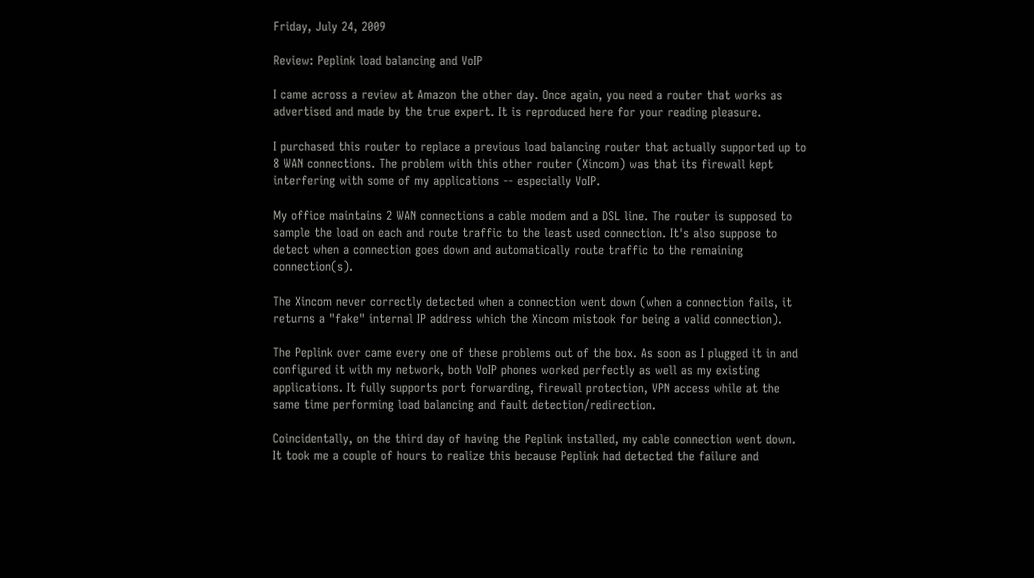Friday, July 24, 2009

Review: Peplink load balancing and VoIP

I came across a review at Amazon the other day. Once again, you need a router that works as advertised and made by the true expert. It is reproduced here for your reading pleasure.

I purchased this router to replace a previous load balancing router that actually supported up to 8 WAN connections. The problem with this other router (Xincom) was that its firewall kept interfering with some of my applications -- especially VoIP.

My office maintains 2 WAN connections a cable modem and a DSL line. The router is supposed to sample the load on each and route traffic to the least used connection. It's also suppose to detect when a connection goes down and automatically route traffic to the remaining connection(s).

The Xincom never correctly detected when a connection went down (when a connection fails, it returns a "fake" internal IP address which the Xincom mistook for being a valid connection).

The Peplink over came every one of these problems out of the box. As soon as I plugged it in and configured it with my network, both VoIP phones worked perfectly as well as my existing applications. It fully supports port forwarding, firewall protection, VPN access while at the same time performing load balancing and fault detection/redirection.

Coincidentally, on the third day of having the Peplink installed, my cable connection went down. It took me a couple of hours to realize this because Peplink had detected the failure and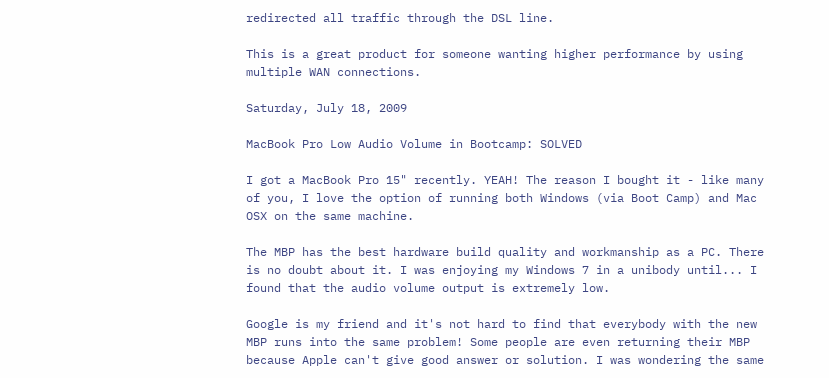redirected all traffic through the DSL line.

This is a great product for someone wanting higher performance by using multiple WAN connections.

Saturday, July 18, 2009

MacBook Pro Low Audio Volume in Bootcamp: SOLVED

I got a MacBook Pro 15" recently. YEAH! The reason I bought it - like many of you, I love the option of running both Windows (via Boot Camp) and Mac OSX on the same machine.

The MBP has the best hardware build quality and workmanship as a PC. There is no doubt about it. I was enjoying my Windows 7 in a unibody until... I found that the audio volume output is extremely low.

Google is my friend and it's not hard to find that everybody with the new MBP runs into the same problem! Some people are even returning their MBP because Apple can't give good answer or solution. I was wondering the same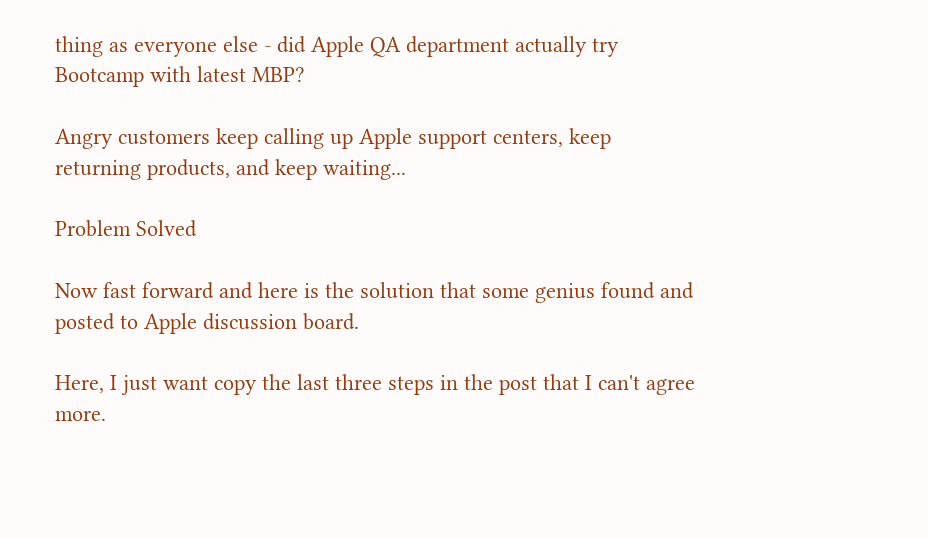thing as everyone else - did Apple QA department actually try Bootcamp with latest MBP?

Angry customers keep calling up Apple support centers, keep returning products, and keep waiting...

Problem Solved

Now fast forward and here is the solution that some genius found and posted to Apple discussion board.

Here, I just want copy the last three steps in the post that I can't agree more.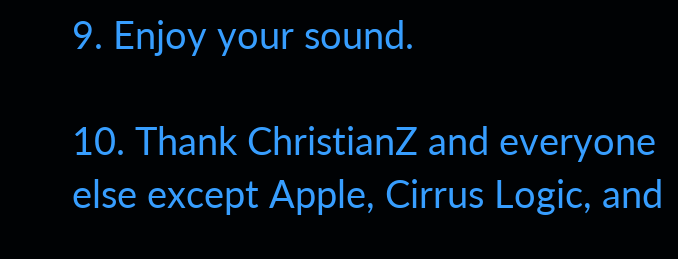9. Enjoy your sound.

10. Thank ChristianZ and everyone else except Apple, Cirrus Logic, and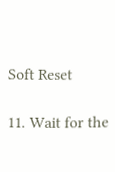Soft Reset

11. Wait for the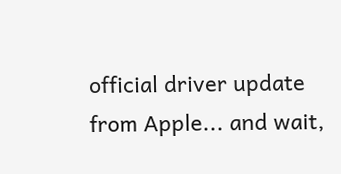official driver update from Apple... and wait,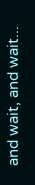and wait, and wait...